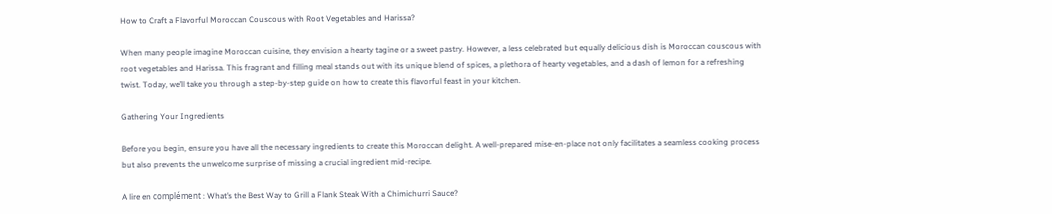How to Craft a Flavorful Moroccan Couscous with Root Vegetables and Harissa?

When many people imagine Moroccan cuisine, they envision a hearty tagine or a sweet pastry. However, a less celebrated but equally delicious dish is Moroccan couscous with root vegetables and Harissa. This fragrant and filling meal stands out with its unique blend of spices, a plethora of hearty vegetables, and a dash of lemon for a refreshing twist. Today, we’ll take you through a step-by-step guide on how to create this flavorful feast in your kitchen.

Gathering Your Ingredients

Before you begin, ensure you have all the necessary ingredients to create this Moroccan delight. A well-prepared mise-en-place not only facilitates a seamless cooking process but also prevents the unwelcome surprise of missing a crucial ingredient mid-recipe.

A lire en complément : What’s the Best Way to Grill a Flank Steak With a Chimichurri Sauce?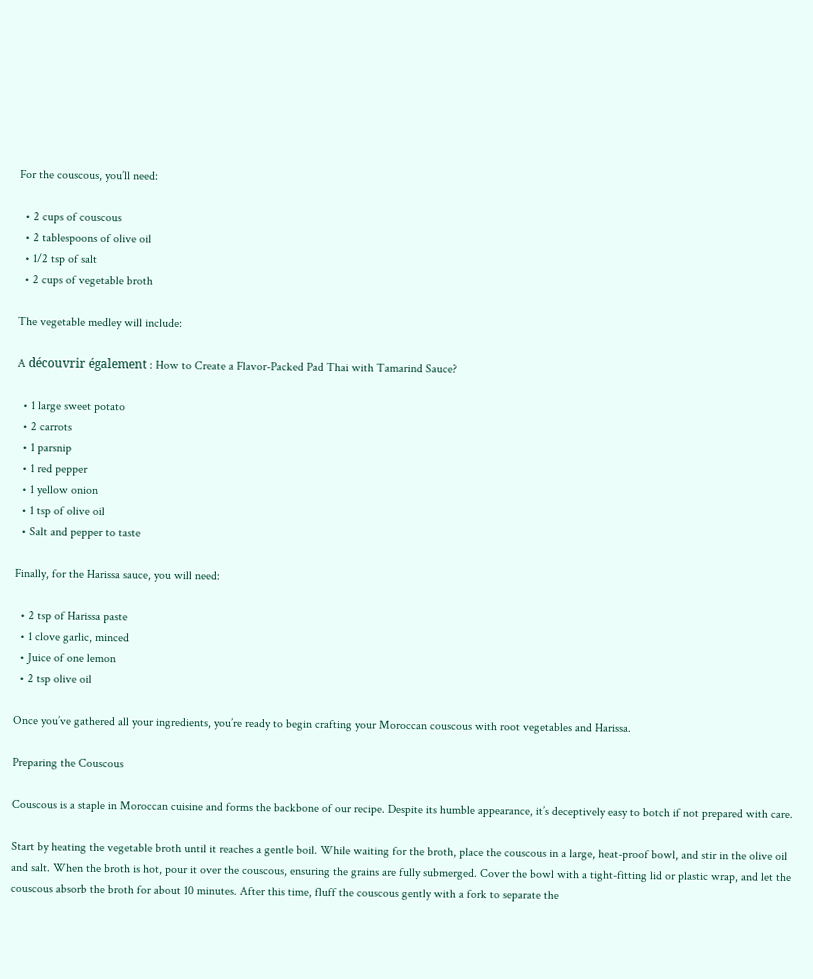For the couscous, you’ll need:

  • 2 cups of couscous
  • 2 tablespoons of olive oil
  • 1/2 tsp of salt
  • 2 cups of vegetable broth

The vegetable medley will include:

A découvrir également : How to Create a Flavor-Packed Pad Thai with Tamarind Sauce?

  • 1 large sweet potato
  • 2 carrots
  • 1 parsnip
  • 1 red pepper
  • 1 yellow onion
  • 1 tsp of olive oil
  • Salt and pepper to taste

Finally, for the Harissa sauce, you will need:

  • 2 tsp of Harissa paste
  • 1 clove garlic, minced
  • Juice of one lemon
  • 2 tsp olive oil

Once you’ve gathered all your ingredients, you’re ready to begin crafting your Moroccan couscous with root vegetables and Harissa.

Preparing the Couscous

Couscous is a staple in Moroccan cuisine and forms the backbone of our recipe. Despite its humble appearance, it’s deceptively easy to botch if not prepared with care.

Start by heating the vegetable broth until it reaches a gentle boil. While waiting for the broth, place the couscous in a large, heat-proof bowl, and stir in the olive oil and salt. When the broth is hot, pour it over the couscous, ensuring the grains are fully submerged. Cover the bowl with a tight-fitting lid or plastic wrap, and let the couscous absorb the broth for about 10 minutes. After this time, fluff the couscous gently with a fork to separate the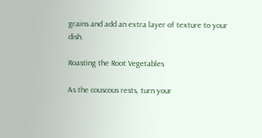grains and add an extra layer of texture to your dish.

Roasting the Root Vegetables

As the couscous rests, turn your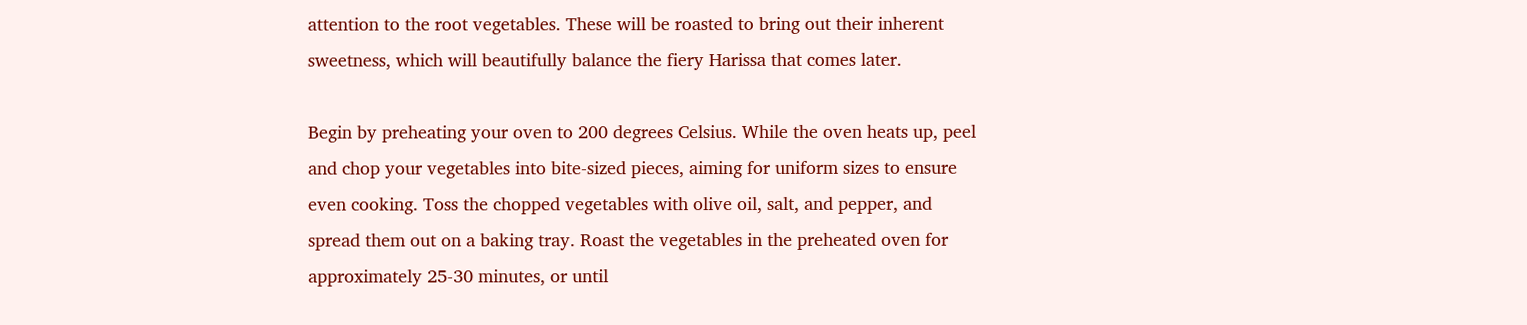attention to the root vegetables. These will be roasted to bring out their inherent sweetness, which will beautifully balance the fiery Harissa that comes later.

Begin by preheating your oven to 200 degrees Celsius. While the oven heats up, peel and chop your vegetables into bite-sized pieces, aiming for uniform sizes to ensure even cooking. Toss the chopped vegetables with olive oil, salt, and pepper, and spread them out on a baking tray. Roast the vegetables in the preheated oven for approximately 25-30 minutes, or until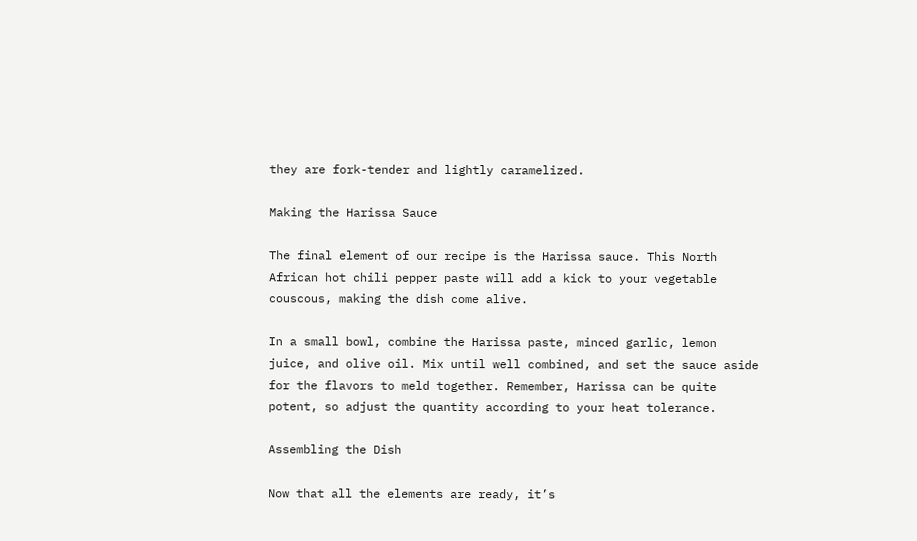they are fork-tender and lightly caramelized.

Making the Harissa Sauce

The final element of our recipe is the Harissa sauce. This North African hot chili pepper paste will add a kick to your vegetable couscous, making the dish come alive.

In a small bowl, combine the Harissa paste, minced garlic, lemon juice, and olive oil. Mix until well combined, and set the sauce aside for the flavors to meld together. Remember, Harissa can be quite potent, so adjust the quantity according to your heat tolerance.

Assembling the Dish

Now that all the elements are ready, it’s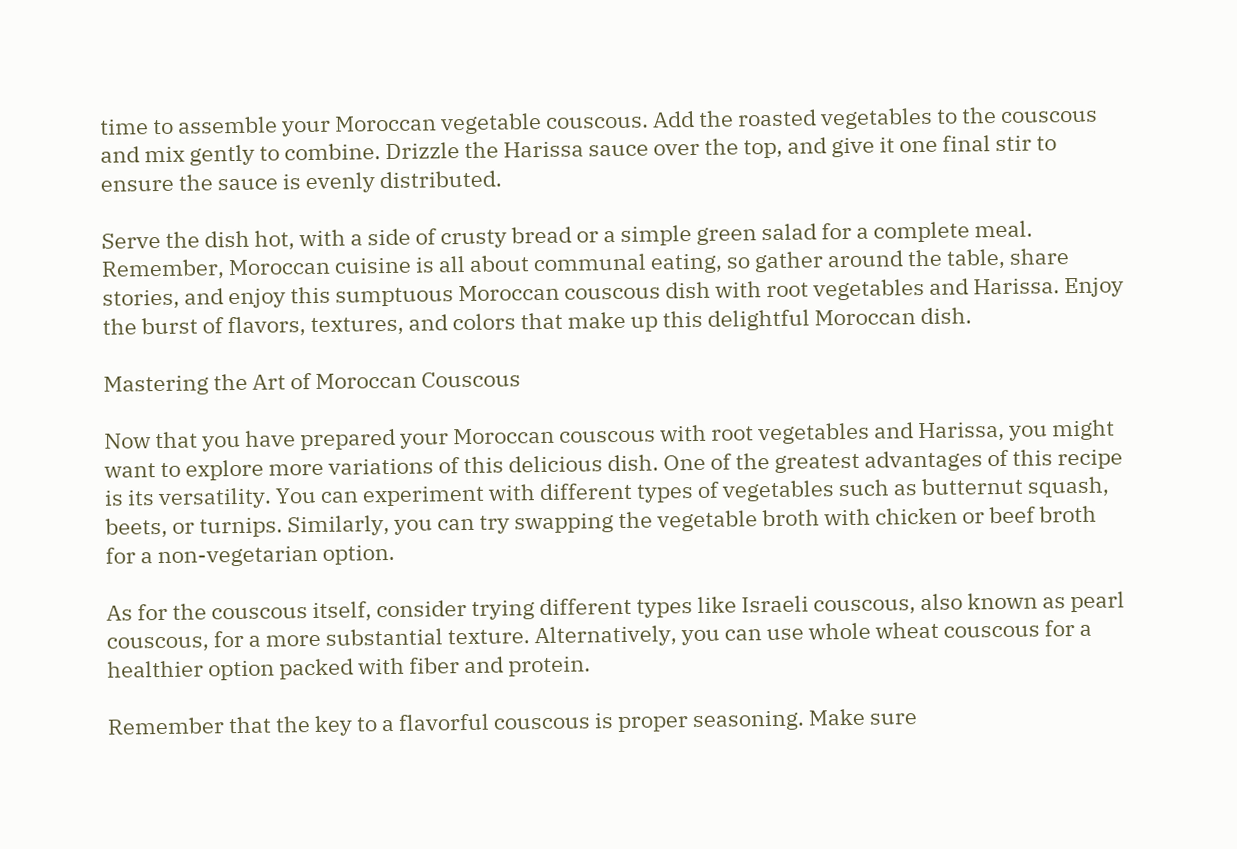time to assemble your Moroccan vegetable couscous. Add the roasted vegetables to the couscous and mix gently to combine. Drizzle the Harissa sauce over the top, and give it one final stir to ensure the sauce is evenly distributed.

Serve the dish hot, with a side of crusty bread or a simple green salad for a complete meal. Remember, Moroccan cuisine is all about communal eating, so gather around the table, share stories, and enjoy this sumptuous Moroccan couscous dish with root vegetables and Harissa. Enjoy the burst of flavors, textures, and colors that make up this delightful Moroccan dish.

Mastering the Art of Moroccan Couscous

Now that you have prepared your Moroccan couscous with root vegetables and Harissa, you might want to explore more variations of this delicious dish. One of the greatest advantages of this recipe is its versatility. You can experiment with different types of vegetables such as butternut squash, beets, or turnips. Similarly, you can try swapping the vegetable broth with chicken or beef broth for a non-vegetarian option.

As for the couscous itself, consider trying different types like Israeli couscous, also known as pearl couscous, for a more substantial texture. Alternatively, you can use whole wheat couscous for a healthier option packed with fiber and protein.

Remember that the key to a flavorful couscous is proper seasoning. Make sure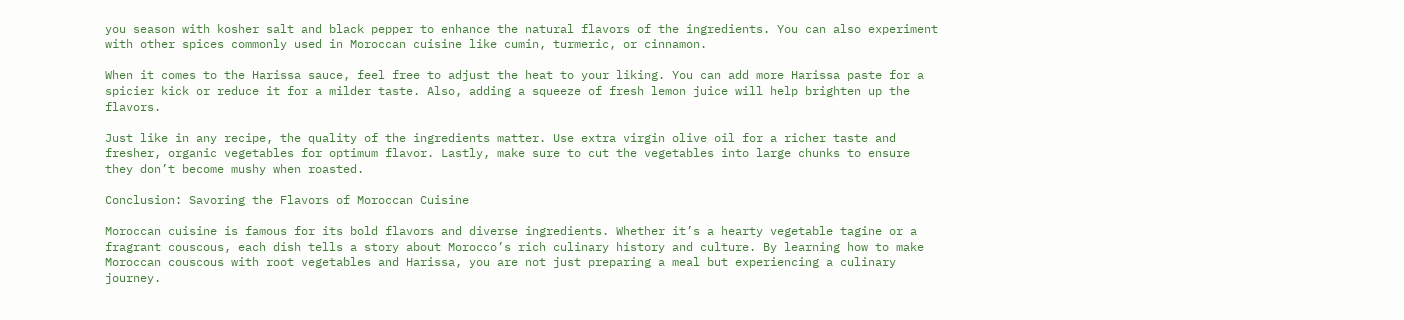you season with kosher salt and black pepper to enhance the natural flavors of the ingredients. You can also experiment with other spices commonly used in Moroccan cuisine like cumin, turmeric, or cinnamon.

When it comes to the Harissa sauce, feel free to adjust the heat to your liking. You can add more Harissa paste for a spicier kick or reduce it for a milder taste. Also, adding a squeeze of fresh lemon juice will help brighten up the flavors.

Just like in any recipe, the quality of the ingredients matter. Use extra virgin olive oil for a richer taste and fresher, organic vegetables for optimum flavor. Lastly, make sure to cut the vegetables into large chunks to ensure they don’t become mushy when roasted.

Conclusion: Savoring the Flavors of Moroccan Cuisine

Moroccan cuisine is famous for its bold flavors and diverse ingredients. Whether it’s a hearty vegetable tagine or a fragrant couscous, each dish tells a story about Morocco’s rich culinary history and culture. By learning how to make Moroccan couscous with root vegetables and Harissa, you are not just preparing a meal but experiencing a culinary journey.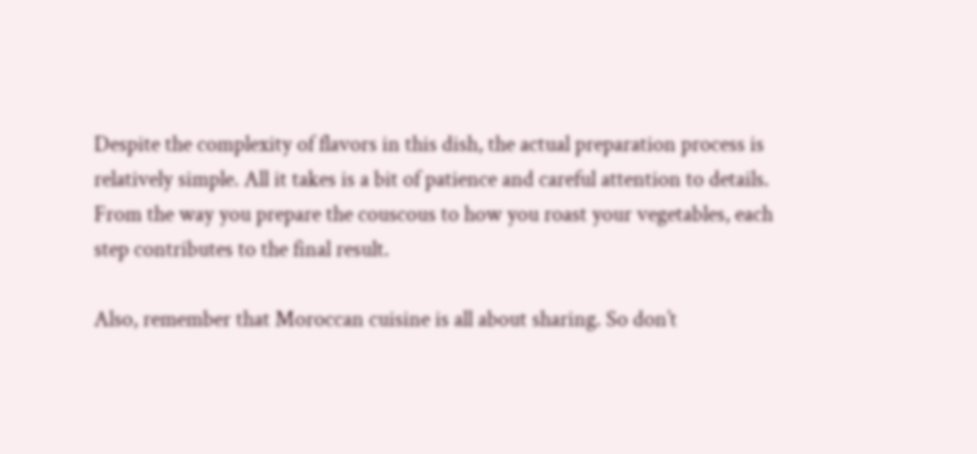Despite the complexity of flavors in this dish, the actual preparation process is relatively simple. All it takes is a bit of patience and careful attention to details. From the way you prepare the couscous to how you roast your vegetables, each step contributes to the final result.

Also, remember that Moroccan cuisine is all about sharing. So don’t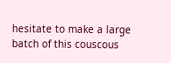hesitate to make a large batch of this couscous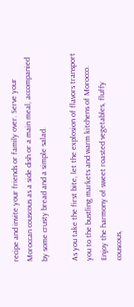recipe and invite your friends or family over. Serve your Moroccan couscous as a side dish or a main meal, accompanied by some crusty bread and a simple salad.

As you take the first bite, let the explosion of flavors transport you to the bustling markets and warm kitchens of Morocco. Enjoy the harmony of sweet roasted vegetables, fluffy couscous,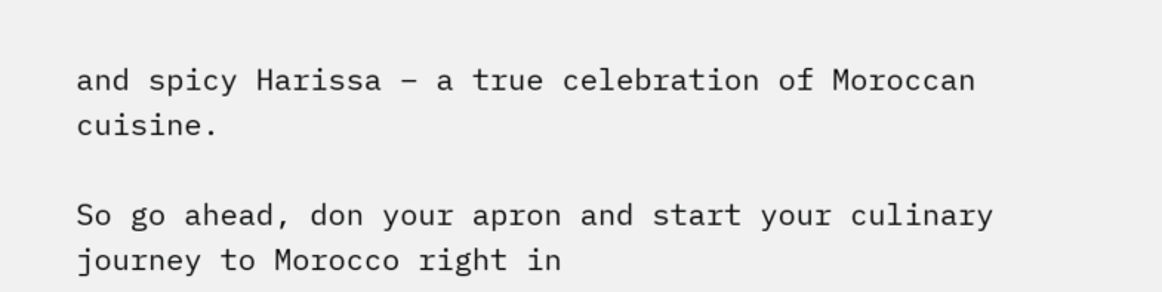and spicy Harissa – a true celebration of Moroccan cuisine.

So go ahead, don your apron and start your culinary journey to Morocco right in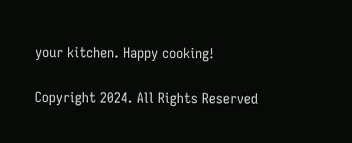your kitchen. Happy cooking!

Copyright 2024. All Rights Reserved